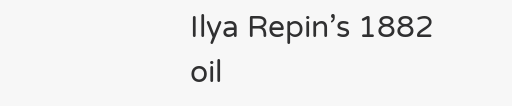Ilya Repin’s 1882 oil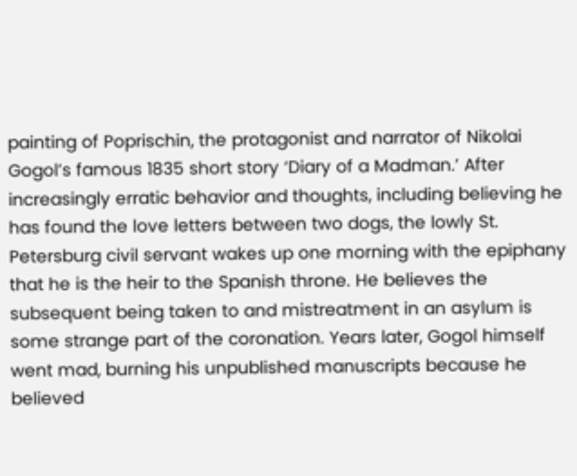painting of Poprischin, the protagonist and narrator of Nikolai Gogol’s famous 1835 short story ‘Diary of a Madman.’ After increasingly erratic behavior and thoughts, including believing he has found the love letters between two dogs, the lowly St. Petersburg civil servant wakes up one morning with the epiphany that he is the heir to the Spanish throne. He believes the subsequent being taken to and mistreatment in an asylum is some strange part of the coronation. Years later, Gogol himself went mad, burning his unpublished manuscripts because he believed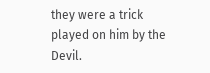they were a trick played on him by the Devil.